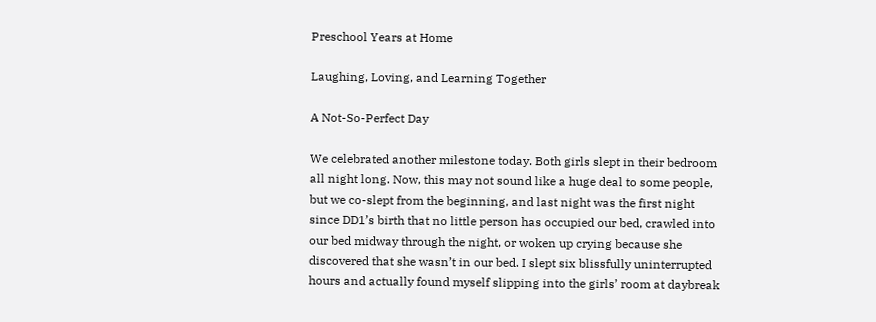Preschool Years at Home

Laughing, Loving, and Learning Together

A Not-So-Perfect Day

We celebrated another milestone today. Both girls slept in their bedroom all night long. Now, this may not sound like a huge deal to some people, but we co-slept from the beginning, and last night was the first night since DD1’s birth that no little person has occupied our bed, crawled into our bed midway through the night, or woken up crying because she discovered that she wasn’t in our bed. I slept six blissfully uninterrupted hours and actually found myself slipping into the girls’ room at daybreak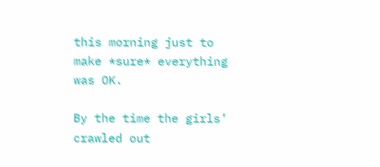this morning just to make *sure* everything was OK.

By the time the girls’ crawled out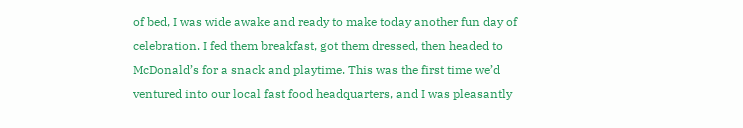of bed, I was wide awake and ready to make today another fun day of celebration. I fed them breakfast, got them dressed, then headed to McDonald’s for a snack and playtime. This was the first time we’d ventured into our local fast food headquarters, and I was pleasantly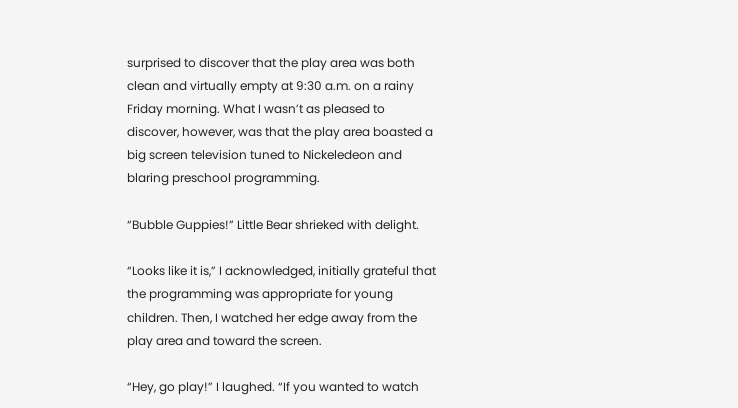surprised to discover that the play area was both clean and virtually empty at 9:30 a.m. on a rainy Friday morning. What I wasn’t as pleased to discover, however, was that the play area boasted a big screen television tuned to Nickeledeon and blaring preschool programming.

“Bubble Guppies!” Little Bear shrieked with delight.

“Looks like it is,” I acknowledged, initially grateful that the programming was appropriate for young children. Then, I watched her edge away from the play area and toward the screen.

“Hey, go play!” I laughed. “If you wanted to watch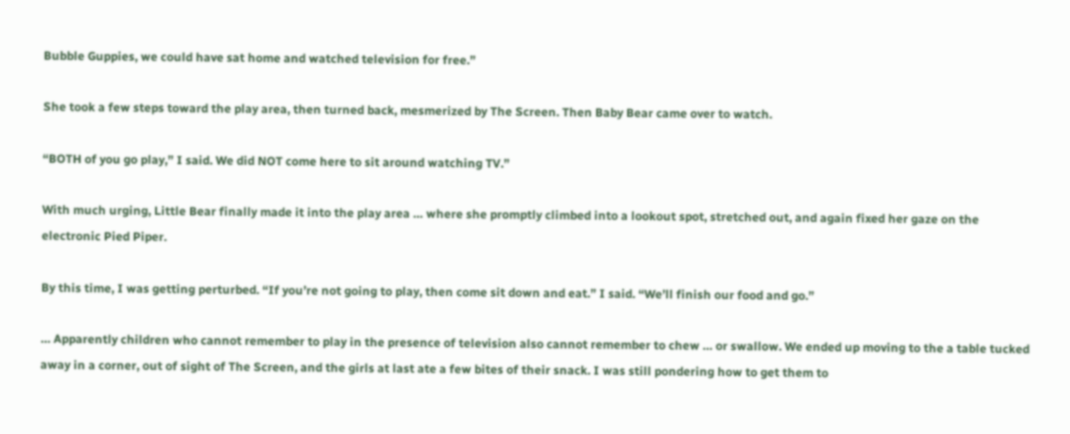Bubble Guppies, we could have sat home and watched television for free.”

She took a few steps toward the play area, then turned back, mesmerized by The Screen. Then Baby Bear came over to watch.

“BOTH of you go play,” I said. We did NOT come here to sit around watching TV.”

With much urging, Little Bear finally made it into the play area … where she promptly climbed into a lookout spot, stretched out, and again fixed her gaze on the electronic Pied Piper.

By this time, I was getting perturbed. “If you’re not going to play, then come sit down and eat.” I said. “We’ll finish our food and go.”

… Apparently children who cannot remember to play in the presence of television also cannot remember to chew … or swallow. We ended up moving to the a table tucked away in a corner, out of sight of The Screen, and the girls at last ate a few bites of their snack. I was still pondering how to get them to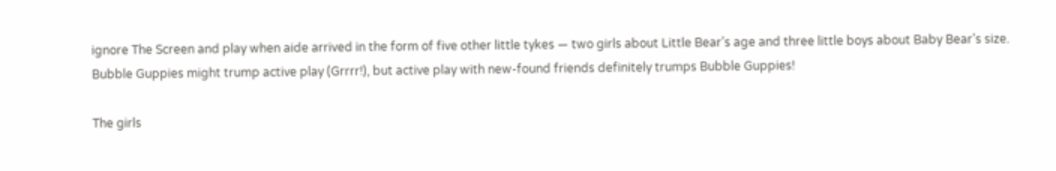ignore The Screen and play when aide arrived in the form of five other little tykes — two girls about Little Bear’s age and three little boys about Baby Bear’s size. Bubble Guppies might trump active play (Grrrr!), but active play with new-found friends definitely trumps Bubble Guppies!

The girls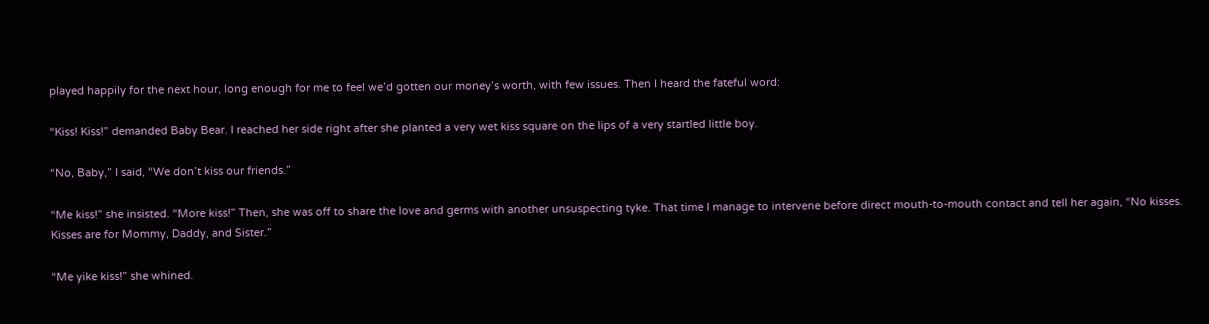played happily for the next hour, long enough for me to feel we’d gotten our money’s worth, with few issues. Then I heard the fateful word:

“Kiss! Kiss!” demanded Baby Bear. I reached her side right after she planted a very wet kiss square on the lips of a very startled little boy.

“No, Baby,” I said, “We don’t kiss our friends.”

“Me kiss!” she insisted. “More kiss!” Then, she was off to share the love and germs with another unsuspecting tyke. That time I manage to intervene before direct mouth-to-mouth contact and tell her again, “No kisses. Kisses are for Mommy, Daddy, and Sister.”

“Me yike kiss!” she whined.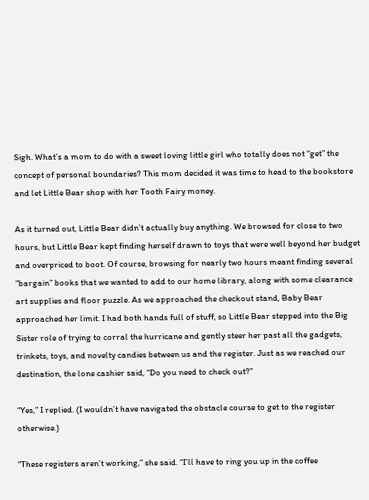Sigh. What’s a mom to do with a sweet loving little girl who totally does not “get” the concept of personal boundaries? This mom decided it was time to head to the bookstore and let Little Bear shop with her Tooth Fairy money.

As it turned out, Little Bear didn’t actually buy anything. We browsed for close to two hours, but Little Bear kept finding herself drawn to toys that were well beyond her budget and overpriced to boot. Of course, browsing for nearly two hours meant finding several “bargain” books that we wanted to add to our home library, along with some clearance art supplies and floor puzzle. As we approached the checkout stand, Baby Bear approached her limit. I had both hands full of stuff, so Little Bear stepped into the Big Sister role of trying to corral the hurricane and gently steer her past all the gadgets, trinkets, toys, and novelty candies between us and the register. Just as we reached our destination, the lone cashier said, “Do you need to check out?”

“Yes,” I replied. (I wouldn’t have navigated the obstacle course to get to the register otherwise.)

“These registers aren’t working,” she said. “I’ll have to ring you up in the coffee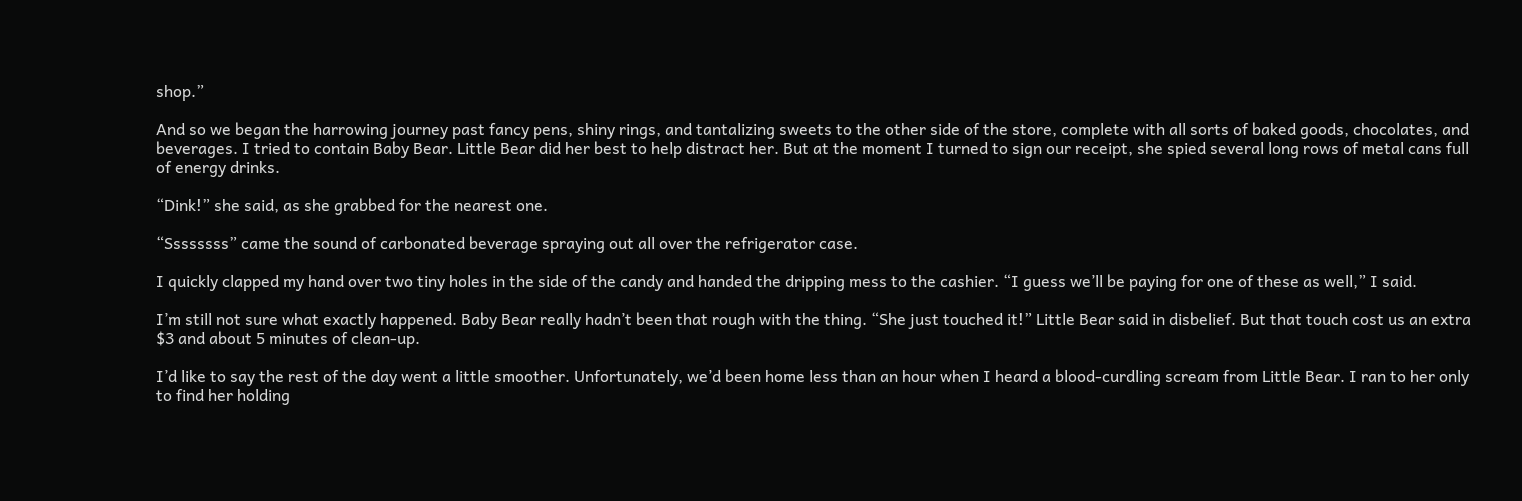shop.”

And so we began the harrowing journey past fancy pens, shiny rings, and tantalizing sweets to the other side of the store, complete with all sorts of baked goods, chocolates, and beverages. I tried to contain Baby Bear. Little Bear did her best to help distract her. But at the moment I turned to sign our receipt, she spied several long rows of metal cans full of energy drinks.

“Dink!” she said, as she grabbed for the nearest one.

“Ssssssss” came the sound of carbonated beverage spraying out all over the refrigerator case.

I quickly clapped my hand over two tiny holes in the side of the candy and handed the dripping mess to the cashier. “I guess we’ll be paying for one of these as well,” I said.

I’m still not sure what exactly happened. Baby Bear really hadn’t been that rough with the thing. “She just touched it!” Little Bear said in disbelief. But that touch cost us an extra $3 and about 5 minutes of clean-up.

I’d like to say the rest of the day went a little smoother. Unfortunately, we’d been home less than an hour when I heard a blood-curdling scream from Little Bear. I ran to her only to find her holding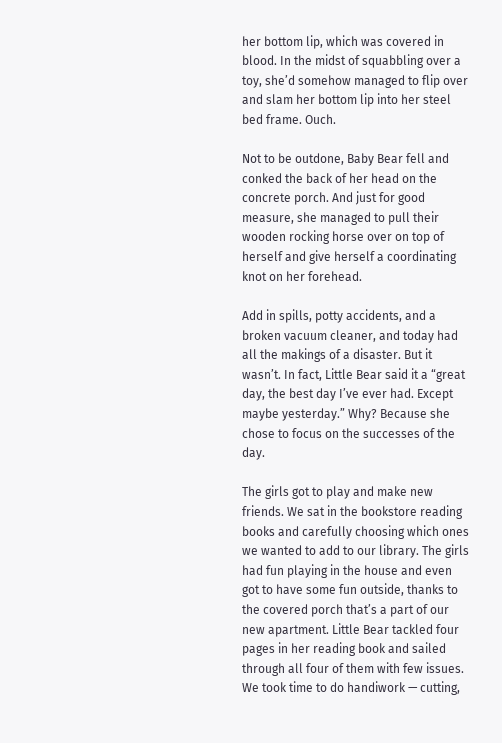her bottom lip, which was covered in blood. In the midst of squabbling over a toy, she’d somehow managed to flip over and slam her bottom lip into her steel bed frame. Ouch.

Not to be outdone, Baby Bear fell and conked the back of her head on the concrete porch. And just for good measure, she managed to pull their wooden rocking horse over on top of herself and give herself a coordinating knot on her forehead.

Add in spills, potty accidents, and a broken vacuum cleaner, and today had all the makings of a disaster. But it wasn’t. In fact, Little Bear said it a “great day, the best day I’ve ever had. Except maybe yesterday.” Why? Because she chose to focus on the successes of the day.

The girls got to play and make new friends. We sat in the bookstore reading books and carefully choosing which ones we wanted to add to our library. The girls had fun playing in the house and even got to have some fun outside, thanks to the covered porch that’s a part of our new apartment. Little Bear tackled four pages in her reading book and sailed through all four of them with few issues. We took time to do handiwork — cutting,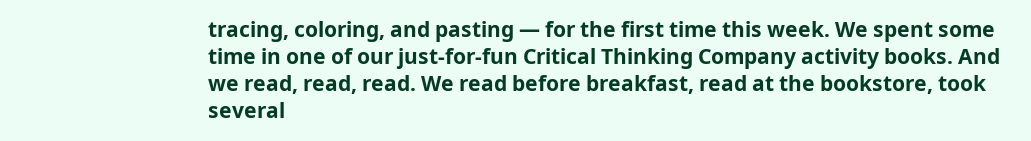tracing, coloring, and pasting — for the first time this week. We spent some time in one of our just-for-fun Critical Thinking Company activity books. And we read, read, read. We read before breakfast, read at the bookstore, took several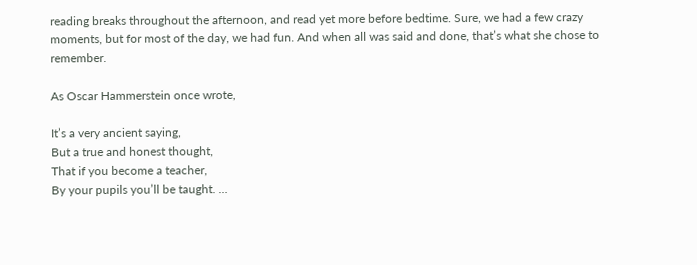reading breaks throughout the afternoon, and read yet more before bedtime. Sure, we had a few crazy moments, but for most of the day, we had fun. And when all was said and done, that’s what she chose to remember.

As Oscar Hammerstein once wrote,

It’s a very ancient saying,
But a true and honest thought,
That if you become a teacher,
By your pupils you’ll be taught. …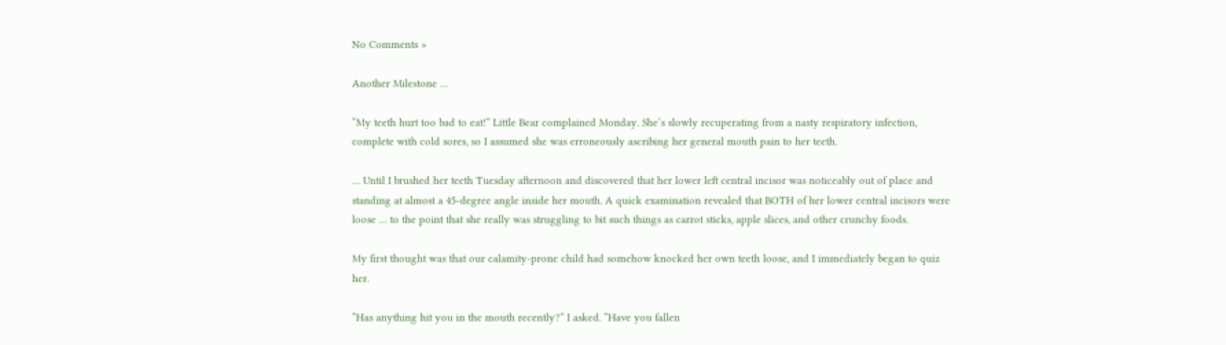No Comments »

Another Milestone …

“My teeth hurt too bad to eat!” Little Bear complained Monday. She’s slowly recuperating from a nasty respiratory infection, complete with cold sores, so I assumed she was erroneously ascribing her general mouth pain to her teeth.

… Until I brushed her teeth Tuesday afternoon and discovered that her lower left central incisor was noticeably out of place and standing at almost a 45-degree angle inside her mouth. A quick examination revealed that BOTH of her lower central incisors were loose … to the point that she really was struggling to bit such things as carrot sticks, apple slices, and other crunchy foods.

My first thought was that our calamity-prone child had somehow knocked her own teeth loose, and I immediately began to quiz her.

“Has anything hit you in the mouth recently?” I asked. “Have you fallen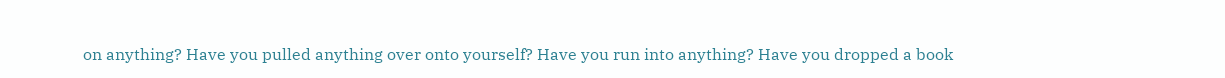on anything? Have you pulled anything over onto yourself? Have you run into anything? Have you dropped a book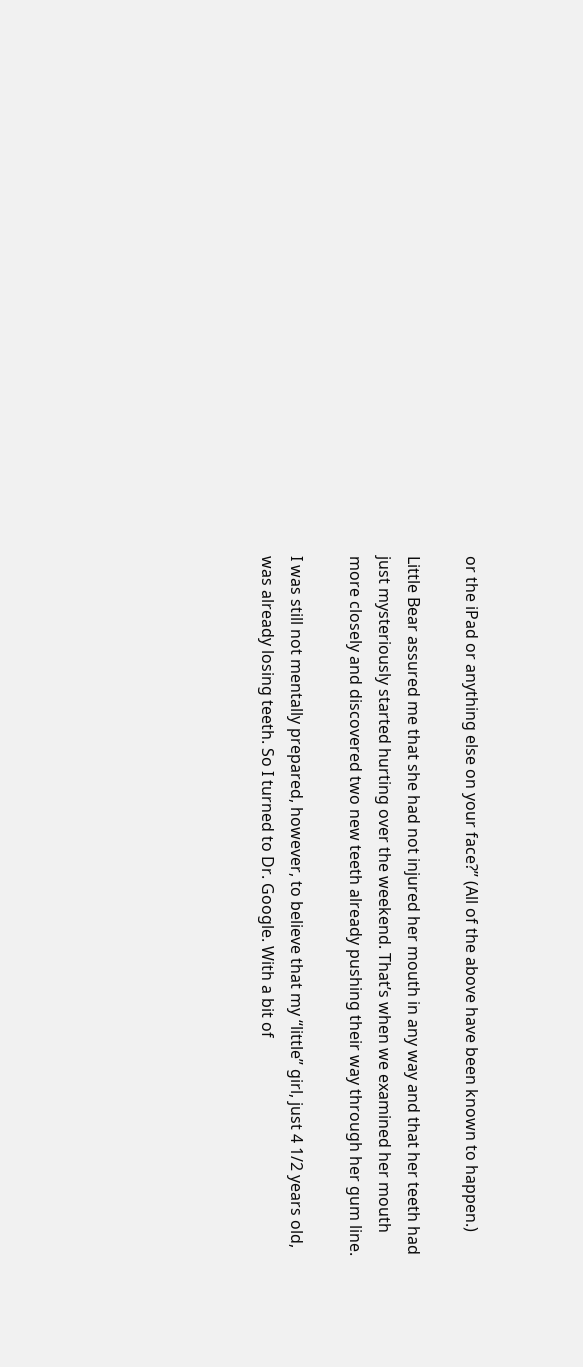or the iPad or anything else on your face?” (All of the above have been known to happen.)

Little Bear assured me that she had not injured her mouth in any way and that her teeth had just mysteriously started hurting over the weekend. That’s when we examined her mouth more closely and discovered two new teeth already pushing their way through her gum line.

I was still not mentally prepared, however, to believe that my “little” girl, just 4 1/2 years old, was already losing teeth. So I turned to Dr. Google. With a bit of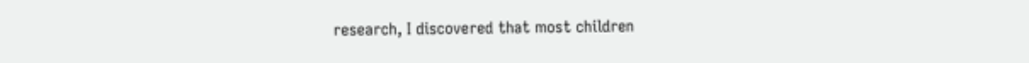research, I discovered that most children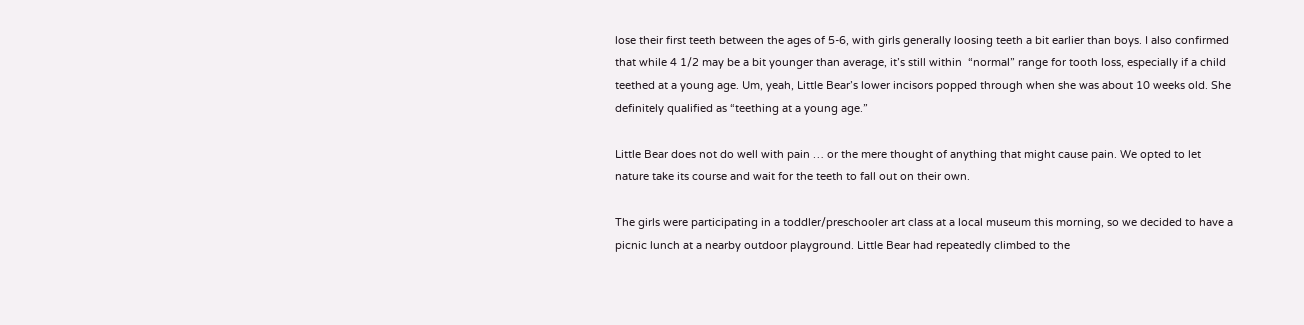lose their first teeth between the ages of 5-6, with girls generally loosing teeth a bit earlier than boys. I also confirmed that while 4 1/2 may be a bit younger than average, it’s still within  “normal” range for tooth loss, especially if a child teethed at a young age. Um, yeah, Little Bear’s lower incisors popped through when she was about 10 weeks old. She definitely qualified as “teething at a young age.”

Little Bear does not do well with pain … or the mere thought of anything that might cause pain. We opted to let nature take its course and wait for the teeth to fall out on their own.

The girls were participating in a toddler/preschooler art class at a local museum this morning, so we decided to have a picnic lunch at a nearby outdoor playground. Little Bear had repeatedly climbed to the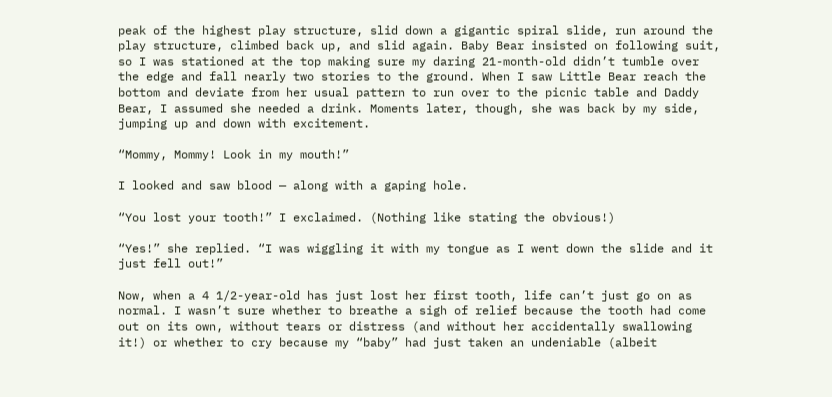peak of the highest play structure, slid down a gigantic spiral slide, run around the play structure, climbed back up, and slid again. Baby Bear insisted on following suit, so I was stationed at the top making sure my daring 21-month-old didn’t tumble over the edge and fall nearly two stories to the ground. When I saw Little Bear reach the bottom and deviate from her usual pattern to run over to the picnic table and Daddy Bear, I assumed she needed a drink. Moments later, though, she was back by my side, jumping up and down with excitement.

“Mommy, Mommy! Look in my mouth!”

I looked and saw blood — along with a gaping hole.

“You lost your tooth!” I exclaimed. (Nothing like stating the obvious!)

“Yes!” she replied. “I was wiggling it with my tongue as I went down the slide and it just fell out!”

Now, when a 4 1/2-year-old has just lost her first tooth, life can’t just go on as normal. I wasn’t sure whether to breathe a sigh of relief because the tooth had come out on its own, without tears or distress (and without her accidentally swallowing it!) or whether to cry because my “baby” had just taken an undeniable (albeit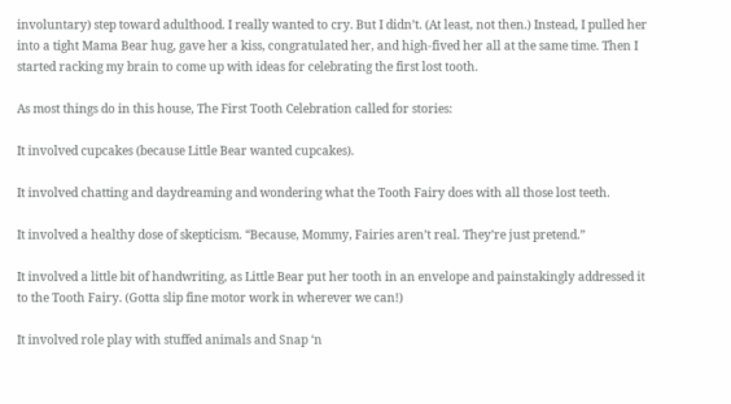involuntary) step toward adulthood. I really wanted to cry. But I didn’t. (At least, not then.) Instead, I pulled her into a tight Mama Bear hug, gave her a kiss, congratulated her, and high-fived her all at the same time. Then I started racking my brain to come up with ideas for celebrating the first lost tooth.

As most things do in this house, The First Tooth Celebration called for stories:

It involved cupcakes (because Little Bear wanted cupcakes).

It involved chatting and daydreaming and wondering what the Tooth Fairy does with all those lost teeth.

It involved a healthy dose of skepticism. “Because, Mommy, Fairies aren’t real. They’re just pretend.”

It involved a little bit of handwriting, as Little Bear put her tooth in an envelope and painstakingly addressed it to the Tooth Fairy. (Gotta slip fine motor work in wherever we can!)

It involved role play with stuffed animals and Snap ‘n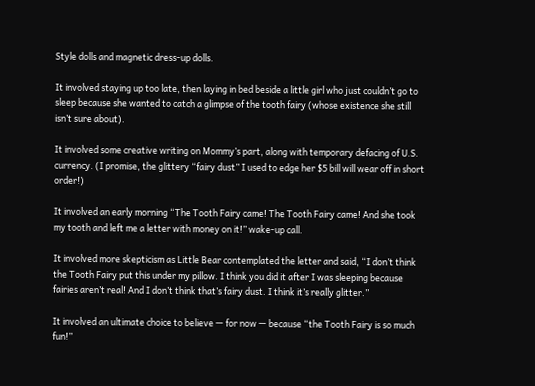Style dolls and magnetic dress-up dolls.

It involved staying up too late, then laying in bed beside a little girl who just couldn’t go to sleep because she wanted to catch a glimpse of the tooth fairy (whose existence she still isn’t sure about).

It involved some creative writing on Mommy’s part, along with temporary defacing of U.S. currency. (I promise, the glittery “fairy dust” I used to edge her $5 bill will wear off in short order!)

It involved an early morning “The Tooth Fairy came! The Tooth Fairy came! And she took my tooth and left me a letter with money on it!” wake-up call.

It involved more skepticism as Little Bear contemplated the letter and said, “I don’t think the Tooth Fairy put this under my pillow. I think you did it after I was sleeping because fairies aren’t real! And I don’t think that’s fairy dust. I think it’s really glitter.”

It involved an ultimate choice to believe — for now — because “the Tooth Fairy is so much fun!”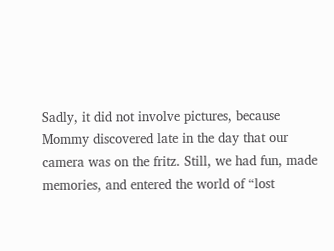Sadly, it did not involve pictures, because Mommy discovered late in the day that our camera was on the fritz. Still, we had fun, made memories, and entered the world of “lost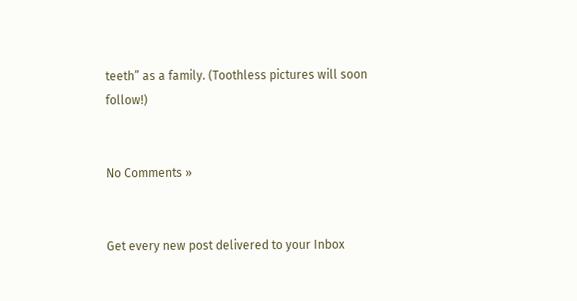teeth” as a family. (Toothless pictures will soon follow!)


No Comments »


Get every new post delivered to your Inbox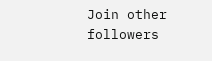Join other followers